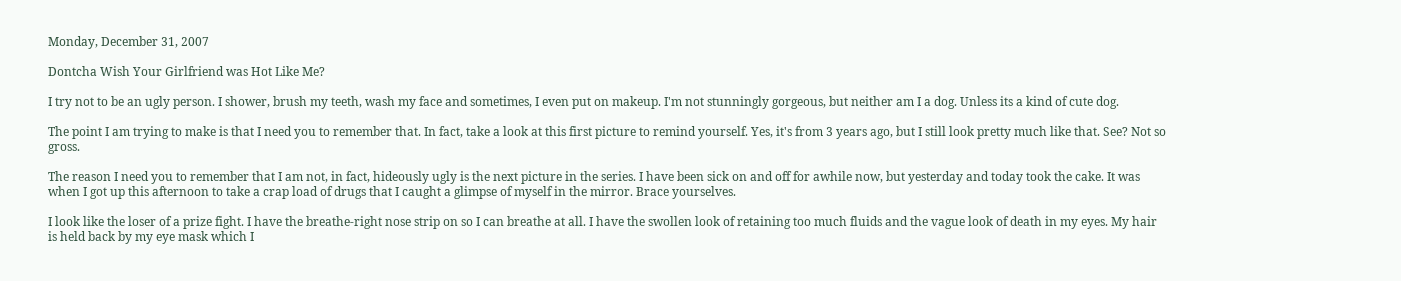Monday, December 31, 2007

Dontcha Wish Your Girlfriend was Hot Like Me?

I try not to be an ugly person. I shower, brush my teeth, wash my face and sometimes, I even put on makeup. I'm not stunningly gorgeous, but neither am I a dog. Unless its a kind of cute dog.

The point I am trying to make is that I need you to remember that. In fact, take a look at this first picture to remind yourself. Yes, it's from 3 years ago, but I still look pretty much like that. See? Not so gross.

The reason I need you to remember that I am not, in fact, hideously ugly is the next picture in the series. I have been sick on and off for awhile now, but yesterday and today took the cake. It was when I got up this afternoon to take a crap load of drugs that I caught a glimpse of myself in the mirror. Brace yourselves.

I look like the loser of a prize fight. I have the breathe-right nose strip on so I can breathe at all. I have the swollen look of retaining too much fluids and the vague look of death in my eyes. My hair is held back by my eye mask which I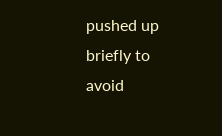pushed up briefly to avoid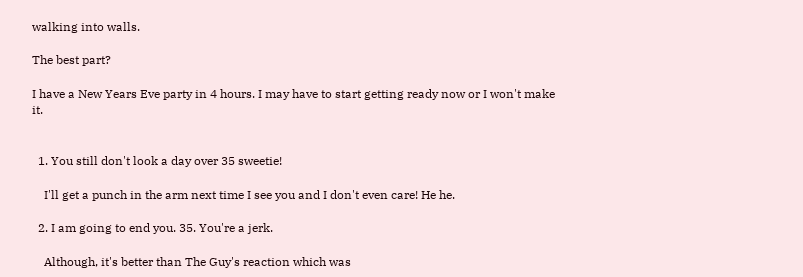walking into walls.

The best part?

I have a New Years Eve party in 4 hours. I may have to start getting ready now or I won't make it.


  1. You still don't look a day over 35 sweetie!

    I'll get a punch in the arm next time I see you and I don't even care! He he.

  2. I am going to end you. 35. You're a jerk.

    Although, it's better than The Guy's reaction which was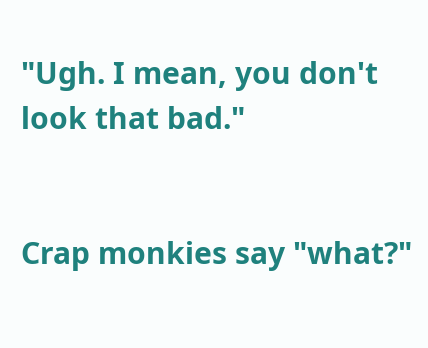"Ugh. I mean, you don't look that bad."


Crap monkies say "what?"